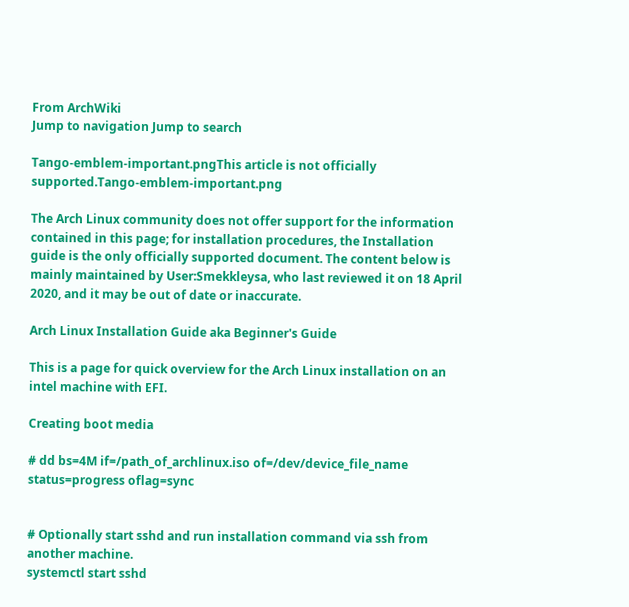From ArchWiki
Jump to navigation Jump to search

Tango-emblem-important.pngThis article is not officially supported.Tango-emblem-important.png

The Arch Linux community does not offer support for the information contained in this page; for installation procedures, the Installation guide is the only officially supported document. The content below is mainly maintained by User:Smekkleysa, who last reviewed it on 18 April 2020, and it may be out of date or inaccurate.

Arch Linux Installation Guide aka Beginner's Guide

This is a page for quick overview for the Arch Linux installation on an intel machine with EFI.

Creating boot media

# dd bs=4M if=/path_of_archlinux.iso of=/dev/device_file_name status=progress oflag=sync


# Optionally start sshd and run installation command via ssh from another machine.
systemctl start sshd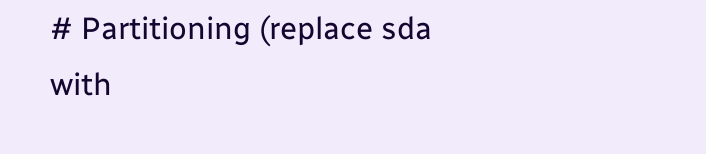# Partitioning (replace sda with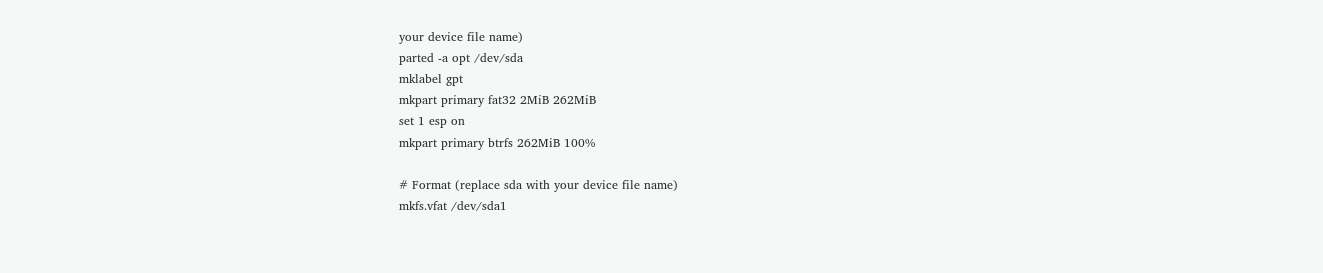your device file name)
parted -a opt /dev/sda
mklabel gpt
mkpart primary fat32 2MiB 262MiB
set 1 esp on
mkpart primary btrfs 262MiB 100%

# Format (replace sda with your device file name)
mkfs.vfat /dev/sda1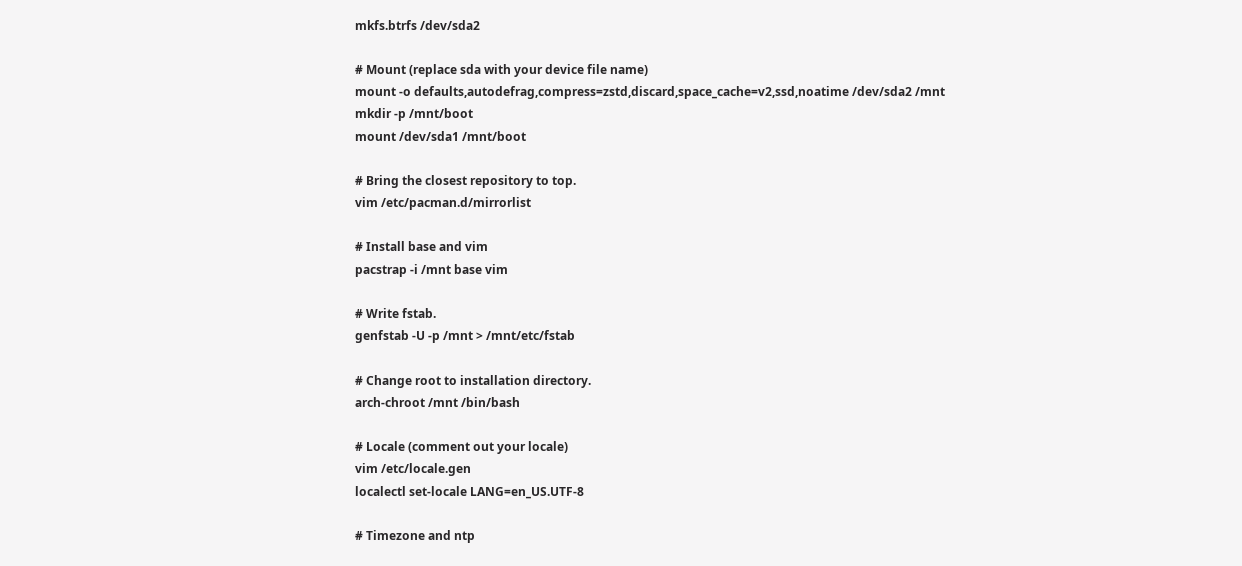mkfs.btrfs /dev/sda2

# Mount (replace sda with your device file name)
mount -o defaults,autodefrag,compress=zstd,discard,space_cache=v2,ssd,noatime /dev/sda2 /mnt
mkdir -p /mnt/boot
mount /dev/sda1 /mnt/boot

# Bring the closest repository to top.
vim /etc/pacman.d/mirrorlist

# Install base and vim
pacstrap -i /mnt base vim

# Write fstab.
genfstab -U -p /mnt > /mnt/etc/fstab

# Change root to installation directory.
arch-chroot /mnt /bin/bash

# Locale (comment out your locale)
vim /etc/locale.gen
localectl set-locale LANG=en_US.UTF-8

# Timezone and ntp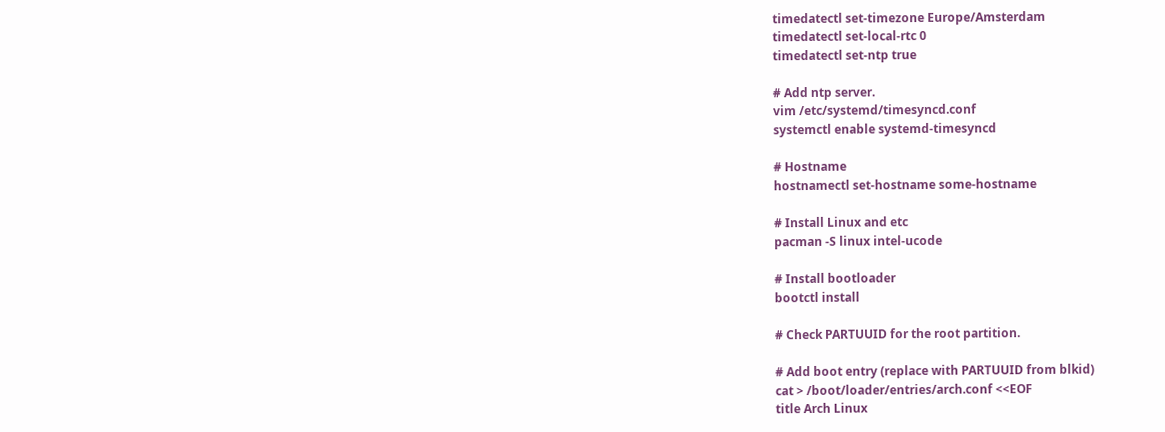timedatectl set-timezone Europe/Amsterdam
timedatectl set-local-rtc 0
timedatectl set-ntp true

# Add ntp server.
vim /etc/systemd/timesyncd.conf
systemctl enable systemd-timesyncd

# Hostname
hostnamectl set-hostname some-hostname

# Install Linux and etc
pacman -S linux intel-ucode

# Install bootloader
bootctl install

# Check PARTUUID for the root partition.

# Add boot entry (replace with PARTUUID from blkid)
cat > /boot/loader/entries/arch.conf <<EOF
title Arch Linux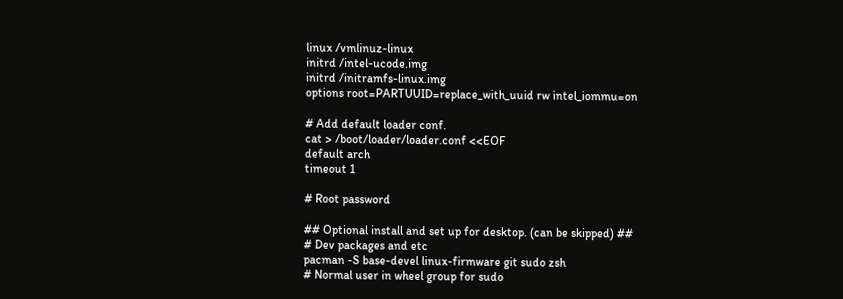linux /vmlinuz-linux
initrd /intel-ucode.img
initrd /initramfs-linux.img
options root=PARTUUID=replace_with_uuid rw intel_iommu=on

# Add default loader conf.
cat > /boot/loader/loader.conf <<EOF
default arch
timeout 1

# Root password

## Optional install and set up for desktop. (can be skipped) ##
# Dev packages and etc
pacman -S base-devel linux-firmware git sudo zsh
# Normal user in wheel group for sudo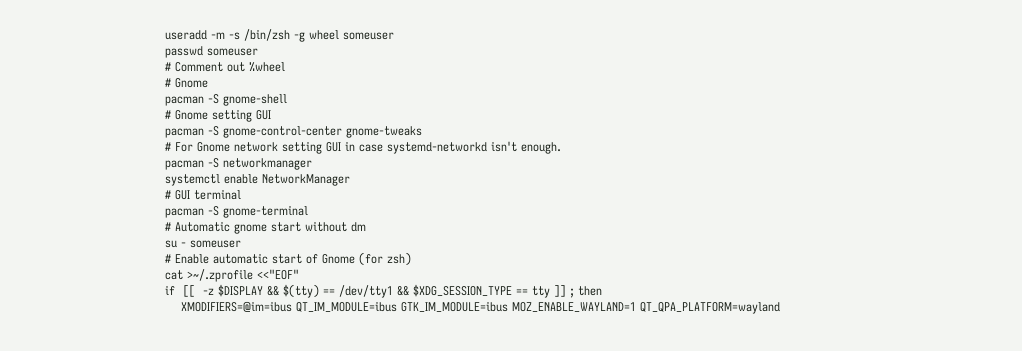useradd -m -s /bin/zsh -g wheel someuser
passwd someuser
# Comment out %wheel
# Gnome
pacman -S gnome-shell
# Gnome setting GUI
pacman -S gnome-control-center gnome-tweaks
# For Gnome network setting GUI in case systemd-networkd isn't enough.
pacman -S networkmanager
systemctl enable NetworkManager
# GUI terminal
pacman -S gnome-terminal
# Automatic gnome start without dm
su - someuser
# Enable automatic start of Gnome (for zsh)
cat >~/.zprofile <<"EOF"
if  [[  -z $DISPLAY && $(tty) == /dev/tty1 && $XDG_SESSION_TYPE == tty ]] ; then
    XMODIFIERS=@im=ibus QT_IM_MODULE=ibus GTK_IM_MODULE=ibus MOZ_ENABLE_WAYLAND=1 QT_QPA_PLATFORM=wayland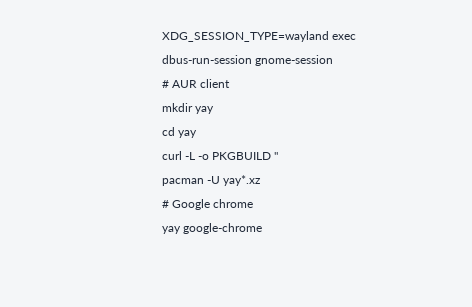XDG_SESSION_TYPE=wayland exec dbus-run-session gnome-session
# AUR client
mkdir yay
cd yay
curl -L -o PKGBUILD ''
pacman -U yay*.xz
# Google chrome
yay google-chrome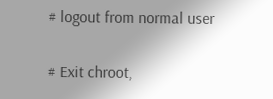# logout from normal user

# Exit chroot,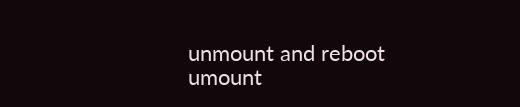unmount and reboot
umount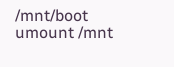/mnt/boot
umount /mnt